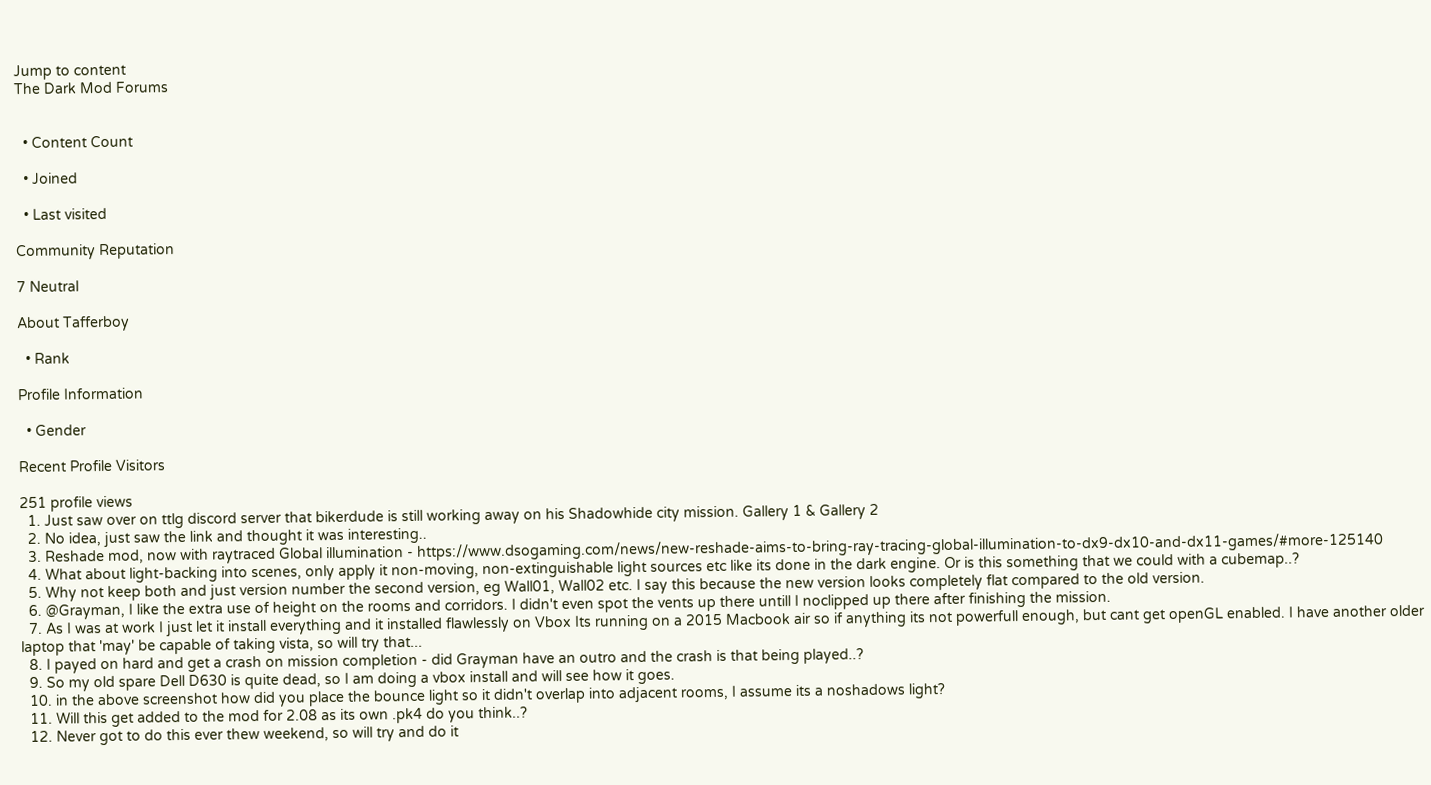Jump to content
The Dark Mod Forums


  • Content Count

  • Joined

  • Last visited

Community Reputation

7 Neutral

About Tafferboy

  • Rank

Profile Information

  • Gender

Recent Profile Visitors

251 profile views
  1. Just saw over on ttlg discord server that bikerdude is still working away on his Shadowhide city mission. Gallery 1 & Gallery 2
  2. No idea, just saw the link and thought it was interesting..
  3. Reshade mod, now with raytraced Global illumination - https://www.dsogaming.com/news/new-reshade-aims-to-bring-ray-tracing-global-illumination-to-dx9-dx10-and-dx11-games/#more-125140
  4. What about light-backing into scenes, only apply it non-moving, non-extinguishable light sources etc like its done in the dark engine. Or is this something that we could with a cubemap..?
  5. Why not keep both and just version number the second version, eg Wall01, Wall02 etc. I say this because the new version looks completely flat compared to the old version.
  6. @Grayman, I like the extra use of height on the rooms and corridors. I didn't even spot the vents up there untill I noclipped up there after finishing the mission.
  7. As I was at work I just let it install everything and it installed flawlessly on Vbox Its running on a 2015 Macbook air so if anything its not powerfull enough, but cant get openGL enabled. I have another older laptop that 'may' be capable of taking vista, so will try that...
  8. I payed on hard and get a crash on mission completion - did Grayman have an outro and the crash is that being played..?
  9. So my old spare Dell D630 is quite dead, so I am doing a vbox install and will see how it goes.
  10. in the above screenshot how did you place the bounce light so it didn't overlap into adjacent rooms, I assume its a noshadows light?
  11. Will this get added to the mod for 2.08 as its own .pk4 do you think..?
  12. Never got to do this ever thew weekend, so will try and do it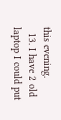this evening.
  13. I have 2 old laptop I could put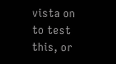vista on to test this, or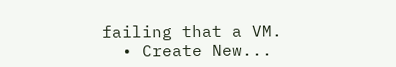failing that a VM.
  • Create New...